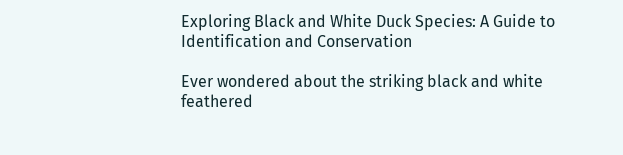Exploring Black and White Duck Species: A Guide to Identification and Conservation

Ever wondered about the striking black and white feathered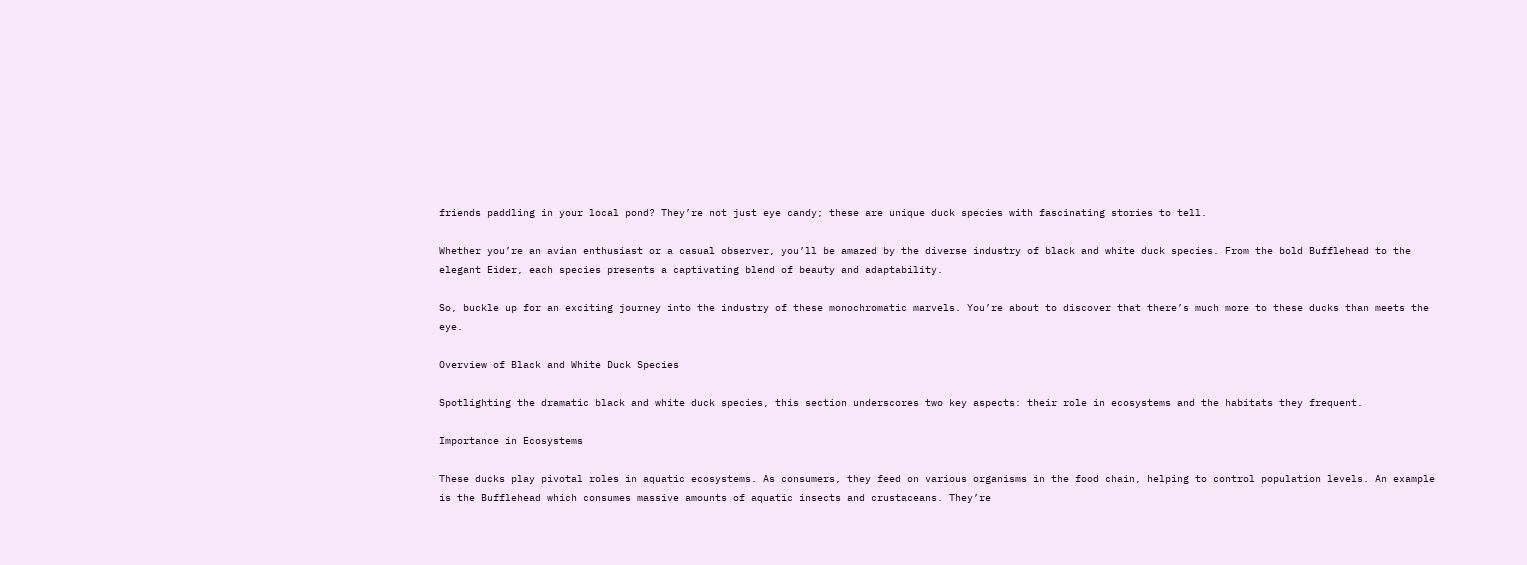friends paddling in your local pond? They’re not just eye candy; these are unique duck species with fascinating stories to tell.

Whether you’re an avian enthusiast or a casual observer, you’ll be amazed by the diverse industry of black and white duck species. From the bold Bufflehead to the elegant Eider, each species presents a captivating blend of beauty and adaptability.

So, buckle up for an exciting journey into the industry of these monochromatic marvels. You’re about to discover that there’s much more to these ducks than meets the eye.

Overview of Black and White Duck Species

Spotlighting the dramatic black and white duck species, this section underscores two key aspects: their role in ecosystems and the habitats they frequent.

Importance in Ecosystems

These ducks play pivotal roles in aquatic ecosystems. As consumers, they feed on various organisms in the food chain, helping to control population levels. An example is the Bufflehead which consumes massive amounts of aquatic insects and crustaceans. They’re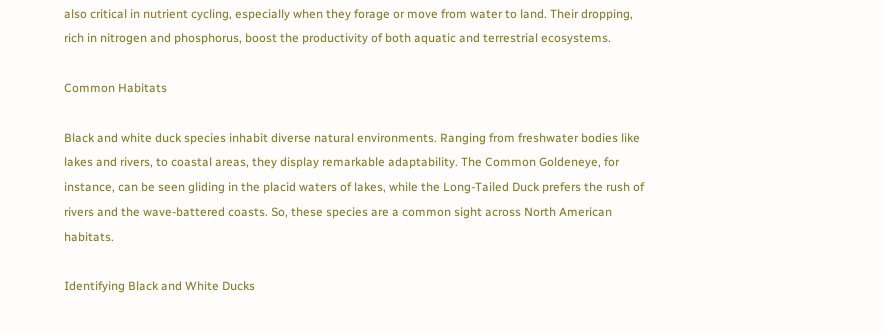also critical in nutrient cycling, especially when they forage or move from water to land. Their dropping, rich in nitrogen and phosphorus, boost the productivity of both aquatic and terrestrial ecosystems.

Common Habitats

Black and white duck species inhabit diverse natural environments. Ranging from freshwater bodies like lakes and rivers, to coastal areas, they display remarkable adaptability. The Common Goldeneye, for instance, can be seen gliding in the placid waters of lakes, while the Long-Tailed Duck prefers the rush of rivers and the wave-battered coasts. So, these species are a common sight across North American habitats.

Identifying Black and White Ducks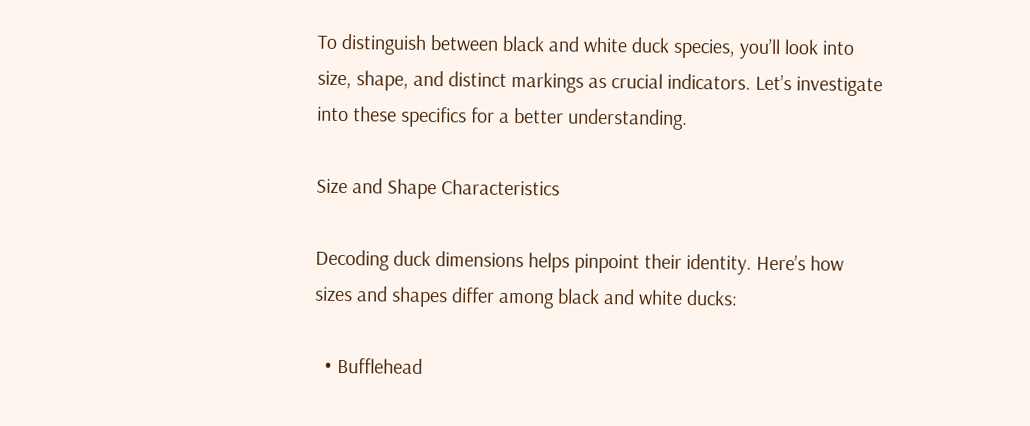To distinguish between black and white duck species, you’ll look into size, shape, and distinct markings as crucial indicators. Let’s investigate into these specifics for a better understanding.

Size and Shape Characteristics

Decoding duck dimensions helps pinpoint their identity. Here’s how sizes and shapes differ among black and white ducks:

  • Bufflehead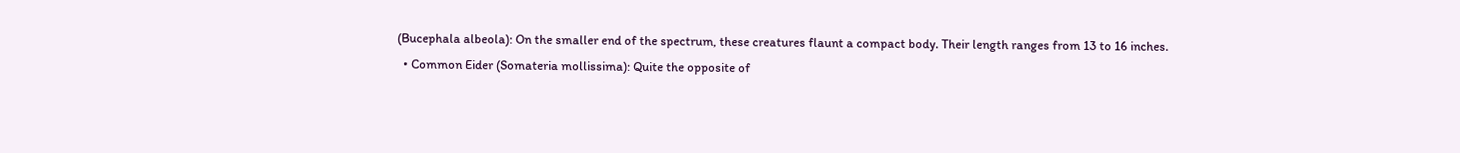(Bucephala albeola): On the smaller end of the spectrum, these creatures flaunt a compact body. Their length ranges from 13 to 16 inches.
  • Common Eider (Somateria mollissima): Quite the opposite of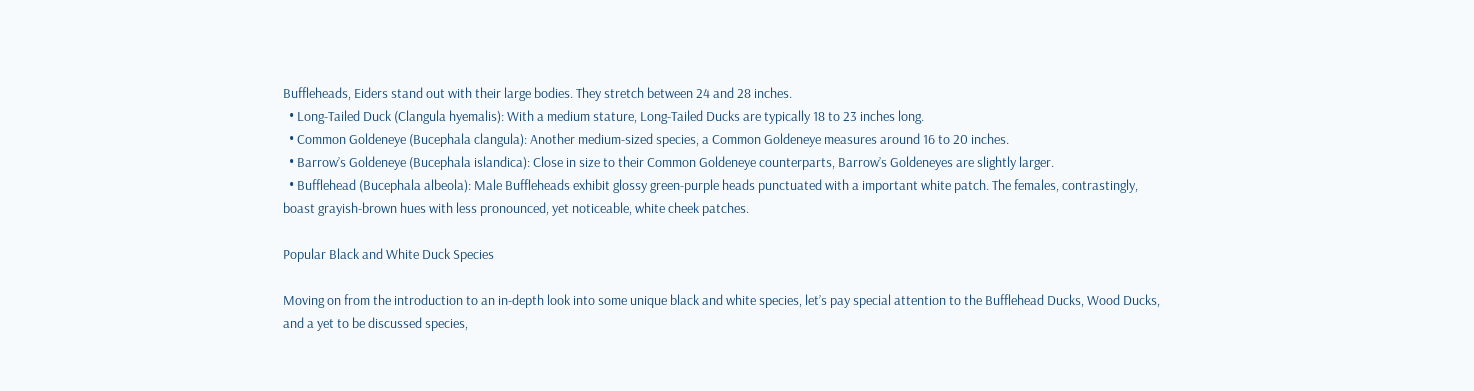Buffleheads, Eiders stand out with their large bodies. They stretch between 24 and 28 inches.
  • Long-Tailed Duck (Clangula hyemalis): With a medium stature, Long-Tailed Ducks are typically 18 to 23 inches long.
  • Common Goldeneye (Bucephala clangula): Another medium-sized species, a Common Goldeneye measures around 16 to 20 inches.
  • Barrow’s Goldeneye (Bucephala islandica): Close in size to their Common Goldeneye counterparts, Barrow’s Goldeneyes are slightly larger.
  • Bufflehead (Bucephala albeola): Male Buffleheads exhibit glossy green-purple heads punctuated with a important white patch. The females, contrastingly, boast grayish-brown hues with less pronounced, yet noticeable, white cheek patches.

Popular Black and White Duck Species

Moving on from the introduction to an in-depth look into some unique black and white species, let’s pay special attention to the Bufflehead Ducks, Wood Ducks, and a yet to be discussed species,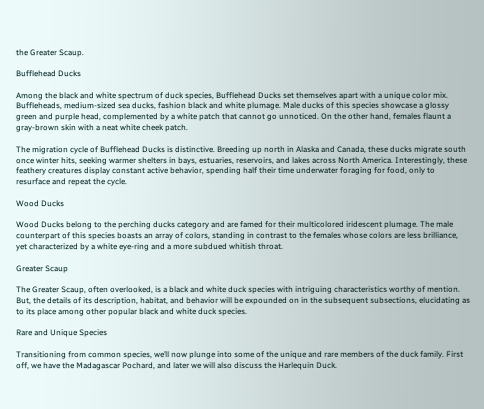the Greater Scaup.

Bufflehead Ducks

Among the black and white spectrum of duck species, Bufflehead Ducks set themselves apart with a unique color mix. Buffleheads, medium-sized sea ducks, fashion black and white plumage. Male ducks of this species showcase a glossy green and purple head, complemented by a white patch that cannot go unnoticed. On the other hand, females flaunt a gray-brown skin with a neat white cheek patch.

The migration cycle of Bufflehead Ducks is distinctive. Breeding up north in Alaska and Canada, these ducks migrate south once winter hits, seeking warmer shelters in bays, estuaries, reservoirs, and lakes across North America. Interestingly, these feathery creatures display constant active behavior, spending half their time underwater foraging for food, only to resurface and repeat the cycle.

Wood Ducks

Wood Ducks belong to the perching ducks category and are famed for their multicolored iridescent plumage. The male counterpart of this species boasts an array of colors, standing in contrast to the females whose colors are less brilliance, yet characterized by a white eye-ring and a more subdued whitish throat.

Greater Scaup

The Greater Scaup, often overlooked, is a black and white duck species with intriguing characteristics worthy of mention. But, the details of its description, habitat, and behavior will be expounded on in the subsequent subsections, elucidating as to its place among other popular black and white duck species.

Rare and Unique Species

Transitioning from common species, we’ll now plunge into some of the unique and rare members of the duck family. First off, we have the Madagascar Pochard, and later we will also discuss the Harlequin Duck.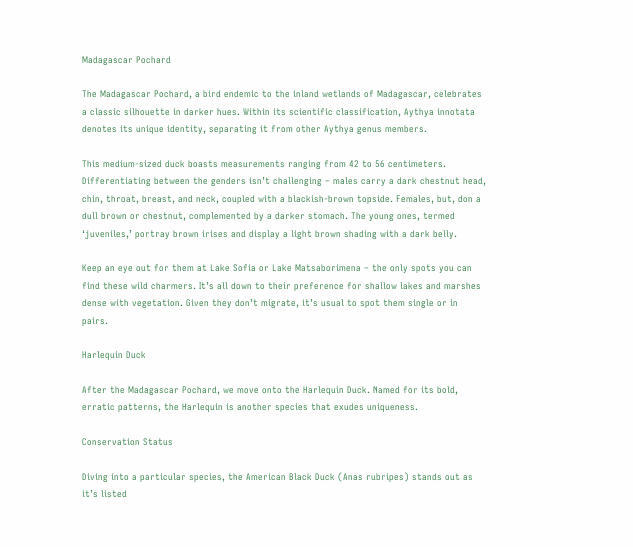Madagascar Pochard

The Madagascar Pochard, a bird endemic to the inland wetlands of Madagascar, celebrates a classic silhouette in darker hues. Within its scientific classification, Aythya innotata denotes its unique identity, separating it from other Aythya genus members.

This medium-sized duck boasts measurements ranging from 42 to 56 centimeters. Differentiating between the genders isn’t challenging – males carry a dark chestnut head, chin, throat, breast, and neck, coupled with a blackish-brown topside. Females, but, don a dull brown or chestnut, complemented by a darker stomach. The young ones, termed ‘juveniles,’ portray brown irises and display a light brown shading with a dark belly.

Keep an eye out for them at Lake Sofia or Lake Matsaborimena – the only spots you can find these wild charmers. It’s all down to their preference for shallow lakes and marshes dense with vegetation. Given they don’t migrate, it’s usual to spot them single or in pairs.

Harlequin Duck

After the Madagascar Pochard, we move onto the Harlequin Duck. Named for its bold, erratic patterns, the Harlequin is another species that exudes uniqueness.

Conservation Status

Diving into a particular species, the American Black Duck (Anas rubripes) stands out as it’s listed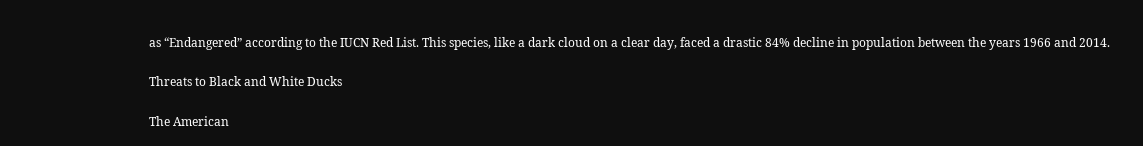as “Endangered” according to the IUCN Red List. This species, like a dark cloud on a clear day, faced a drastic 84% decline in population between the years 1966 and 2014.

Threats to Black and White Ducks

The American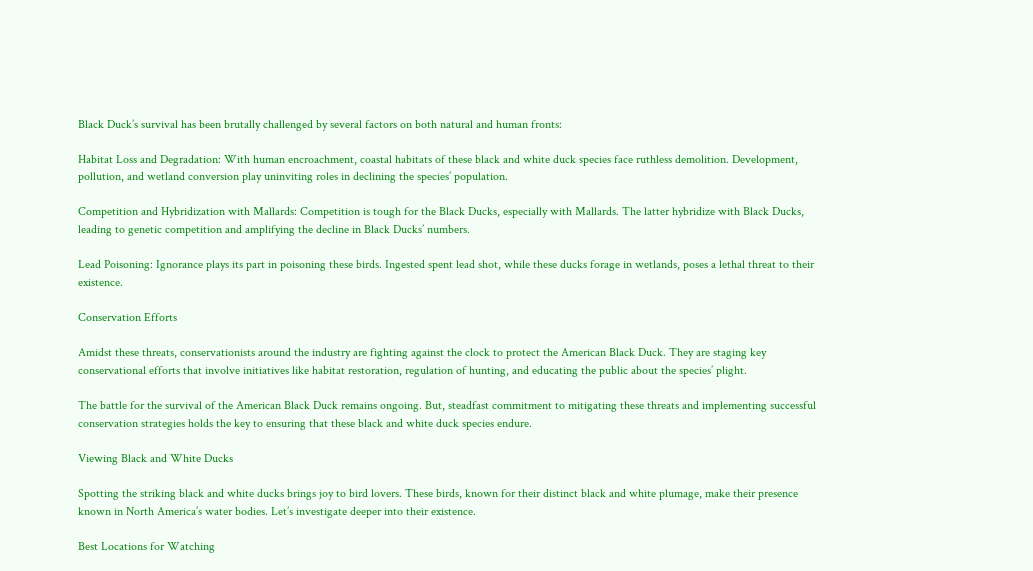Black Duck’s survival has been brutally challenged by several factors on both natural and human fronts:

Habitat Loss and Degradation: With human encroachment, coastal habitats of these black and white duck species face ruthless demolition. Development, pollution, and wetland conversion play uninviting roles in declining the species’ population.

Competition and Hybridization with Mallards: Competition is tough for the Black Ducks, especially with Mallards. The latter hybridize with Black Ducks, leading to genetic competition and amplifying the decline in Black Ducks’ numbers.

Lead Poisoning: Ignorance plays its part in poisoning these birds. Ingested spent lead shot, while these ducks forage in wetlands, poses a lethal threat to their existence.

Conservation Efforts

Amidst these threats, conservationists around the industry are fighting against the clock to protect the American Black Duck. They are staging key conservational efforts that involve initiatives like habitat restoration, regulation of hunting, and educating the public about the species’ plight.

The battle for the survival of the American Black Duck remains ongoing. But, steadfast commitment to mitigating these threats and implementing successful conservation strategies holds the key to ensuring that these black and white duck species endure.

Viewing Black and White Ducks

Spotting the striking black and white ducks brings joy to bird lovers. These birds, known for their distinct black and white plumage, make their presence known in North America’s water bodies. Let’s investigate deeper into their existence.

Best Locations for Watching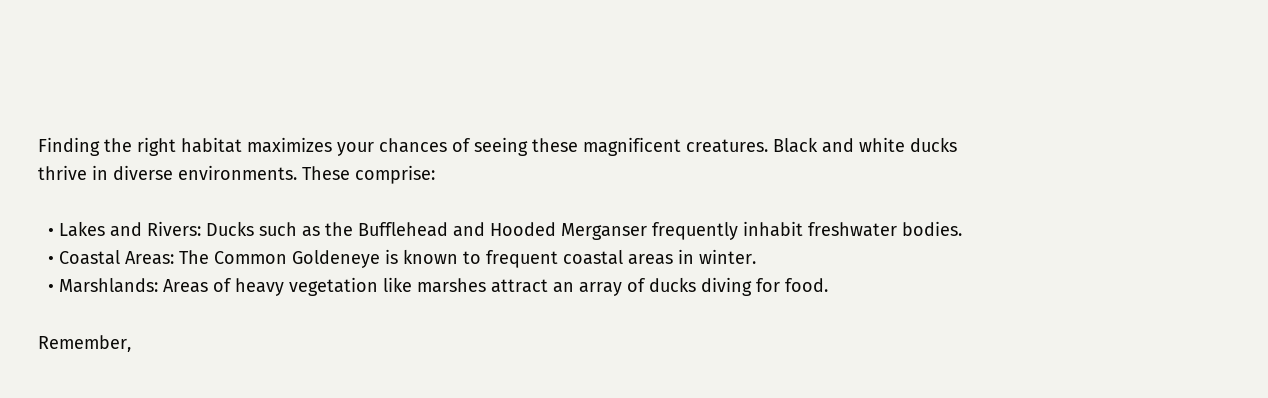Finding the right habitat maximizes your chances of seeing these magnificent creatures. Black and white ducks thrive in diverse environments. These comprise:

  • Lakes and Rivers: Ducks such as the Bufflehead and Hooded Merganser frequently inhabit freshwater bodies.
  • Coastal Areas: The Common Goldeneye is known to frequent coastal areas in winter.
  • Marshlands: Areas of heavy vegetation like marshes attract an array of ducks diving for food.

Remember,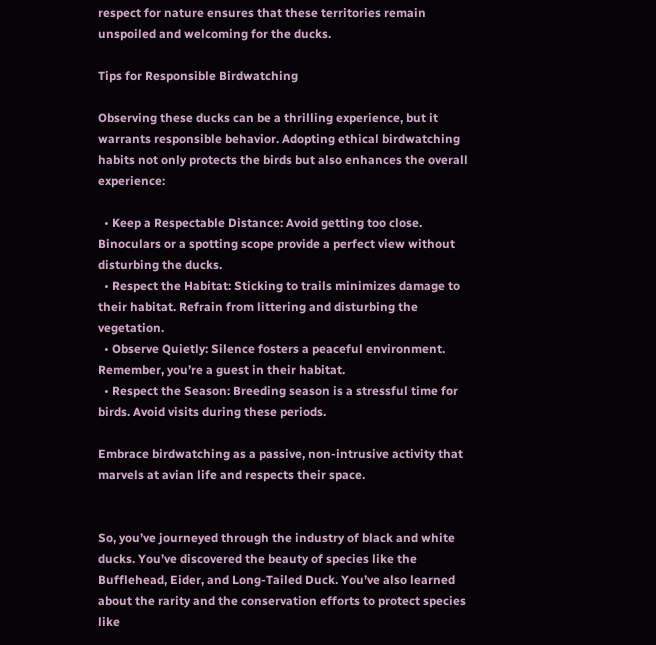respect for nature ensures that these territories remain unspoiled and welcoming for the ducks.

Tips for Responsible Birdwatching

Observing these ducks can be a thrilling experience, but it warrants responsible behavior. Adopting ethical birdwatching habits not only protects the birds but also enhances the overall experience:

  • Keep a Respectable Distance: Avoid getting too close. Binoculars or a spotting scope provide a perfect view without disturbing the ducks.
  • Respect the Habitat: Sticking to trails minimizes damage to their habitat. Refrain from littering and disturbing the vegetation.
  • Observe Quietly: Silence fosters a peaceful environment. Remember, you’re a guest in their habitat.
  • Respect the Season: Breeding season is a stressful time for birds. Avoid visits during these periods.

Embrace birdwatching as a passive, non-intrusive activity that marvels at avian life and respects their space.


So, you’ve journeyed through the industry of black and white ducks. You’ve discovered the beauty of species like the Bufflehead, Eider, and Long-Tailed Duck. You’ve also learned about the rarity and the conservation efforts to protect species like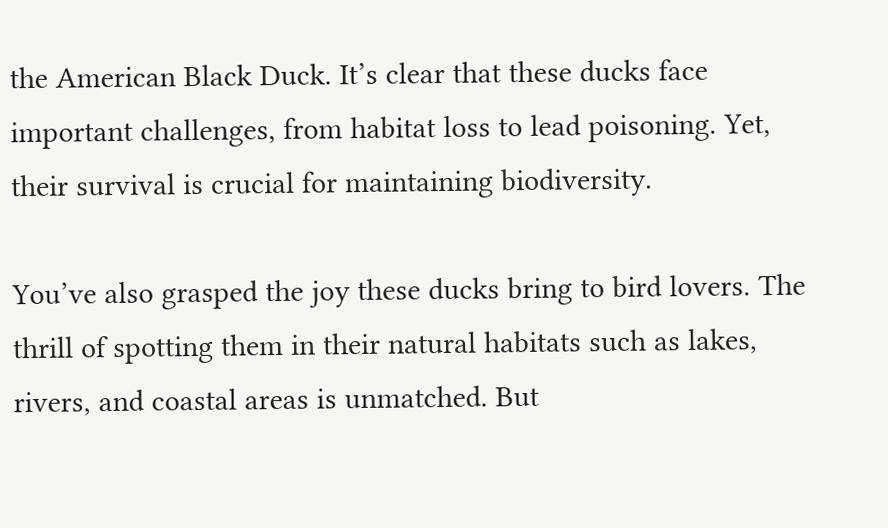the American Black Duck. It’s clear that these ducks face important challenges, from habitat loss to lead poisoning. Yet, their survival is crucial for maintaining biodiversity.

You’ve also grasped the joy these ducks bring to bird lovers. The thrill of spotting them in their natural habitats such as lakes, rivers, and coastal areas is unmatched. But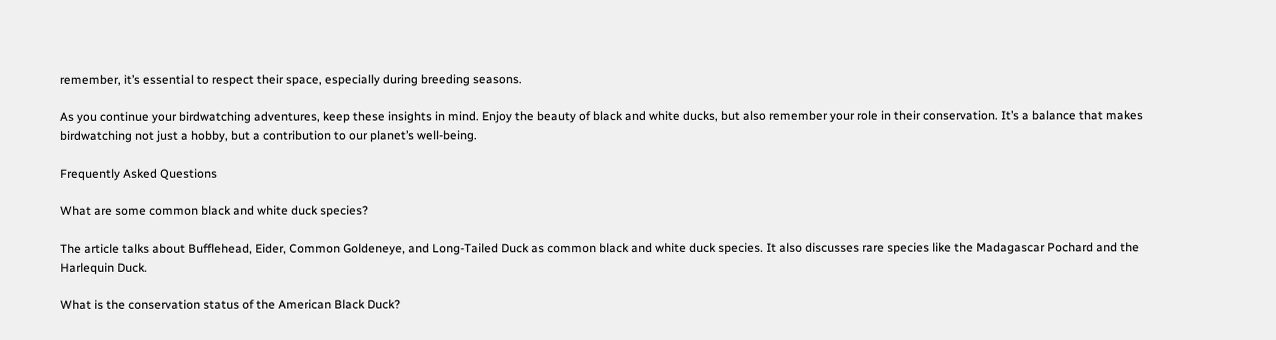remember, it’s essential to respect their space, especially during breeding seasons.

As you continue your birdwatching adventures, keep these insights in mind. Enjoy the beauty of black and white ducks, but also remember your role in their conservation. It’s a balance that makes birdwatching not just a hobby, but a contribution to our planet’s well-being.

Frequently Asked Questions

What are some common black and white duck species?

The article talks about Bufflehead, Eider, Common Goldeneye, and Long-Tailed Duck as common black and white duck species. It also discusses rare species like the Madagascar Pochard and the Harlequin Duck.

What is the conservation status of the American Black Duck?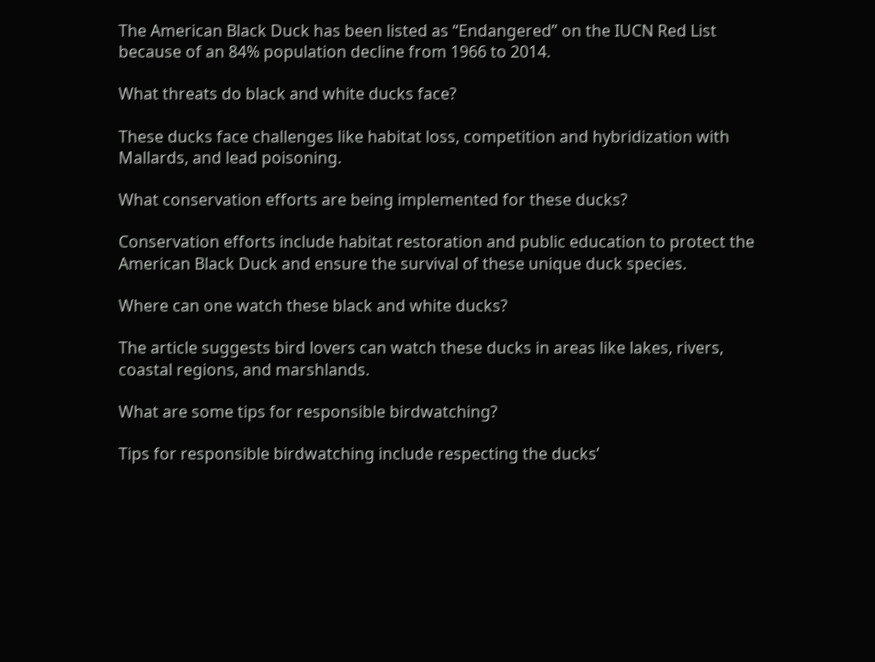The American Black Duck has been listed as “Endangered” on the IUCN Red List because of an 84% population decline from 1966 to 2014.

What threats do black and white ducks face?

These ducks face challenges like habitat loss, competition and hybridization with Mallards, and lead poisoning.

What conservation efforts are being implemented for these ducks?

Conservation efforts include habitat restoration and public education to protect the American Black Duck and ensure the survival of these unique duck species.

Where can one watch these black and white ducks?

The article suggests bird lovers can watch these ducks in areas like lakes, rivers, coastal regions, and marshlands.

What are some tips for responsible birdwatching?

Tips for responsible birdwatching include respecting the ducks’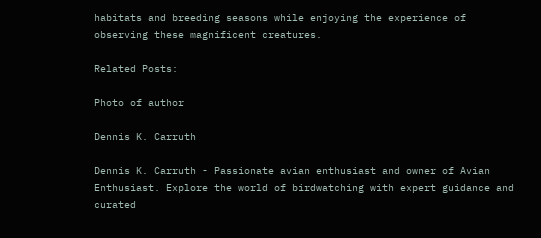habitats and breeding seasons while enjoying the experience of observing these magnificent creatures.

Related Posts:

Photo of author

Dennis K. Carruth

Dennis K. Carruth - Passionate avian enthusiast and owner of Avian Enthusiast. Explore the world of birdwatching with expert guidance and curated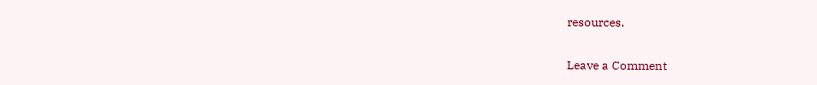resources.

Leave a Comment